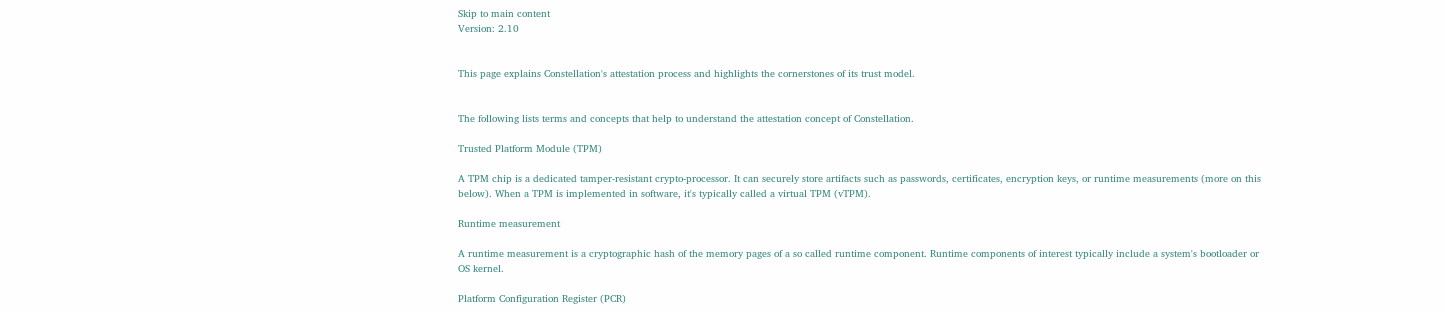Skip to main content
Version: 2.10


This page explains Constellation's attestation process and highlights the cornerstones of its trust model.


The following lists terms and concepts that help to understand the attestation concept of Constellation.

Trusted Platform Module (TPM)

A TPM chip is a dedicated tamper-resistant crypto-processor. It can securely store artifacts such as passwords, certificates, encryption keys, or runtime measurements (more on this below). When a TPM is implemented in software, it's typically called a virtual TPM (vTPM).

Runtime measurement

A runtime measurement is a cryptographic hash of the memory pages of a so called runtime component. Runtime components of interest typically include a system's bootloader or OS kernel.

Platform Configuration Register (PCR)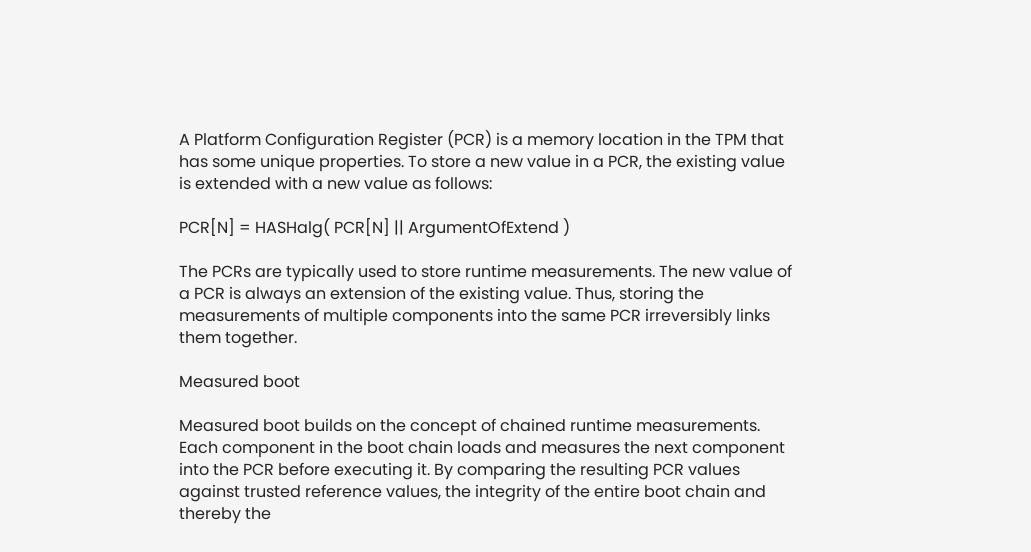A Platform Configuration Register (PCR) is a memory location in the TPM that has some unique properties. To store a new value in a PCR, the existing value is extended with a new value as follows:

PCR[N] = HASHalg( PCR[N] || ArgumentOfExtend )

The PCRs are typically used to store runtime measurements. The new value of a PCR is always an extension of the existing value. Thus, storing the measurements of multiple components into the same PCR irreversibly links them together.

Measured boot

Measured boot builds on the concept of chained runtime measurements. Each component in the boot chain loads and measures the next component into the PCR before executing it. By comparing the resulting PCR values against trusted reference values, the integrity of the entire boot chain and thereby the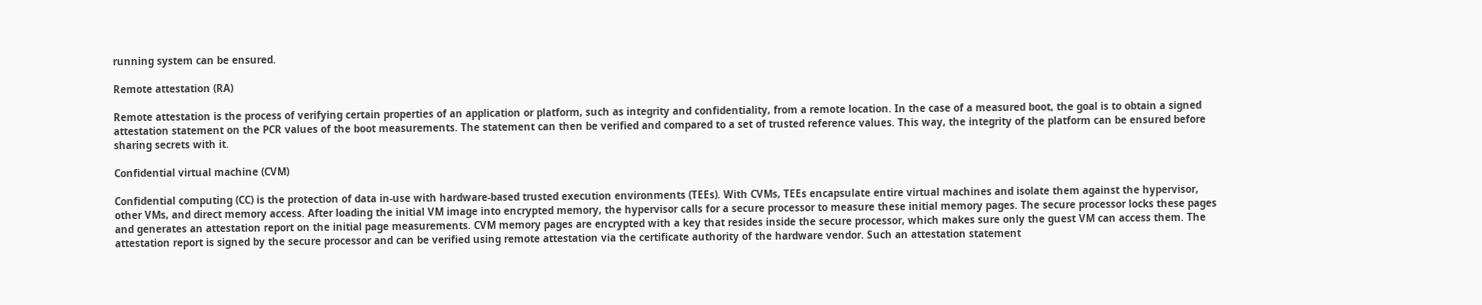running system can be ensured.

Remote attestation (RA)

Remote attestation is the process of verifying certain properties of an application or platform, such as integrity and confidentiality, from a remote location. In the case of a measured boot, the goal is to obtain a signed attestation statement on the PCR values of the boot measurements. The statement can then be verified and compared to a set of trusted reference values. This way, the integrity of the platform can be ensured before sharing secrets with it.

Confidential virtual machine (CVM)

Confidential computing (CC) is the protection of data in-use with hardware-based trusted execution environments (TEEs). With CVMs, TEEs encapsulate entire virtual machines and isolate them against the hypervisor, other VMs, and direct memory access. After loading the initial VM image into encrypted memory, the hypervisor calls for a secure processor to measure these initial memory pages. The secure processor locks these pages and generates an attestation report on the initial page measurements. CVM memory pages are encrypted with a key that resides inside the secure processor, which makes sure only the guest VM can access them. The attestation report is signed by the secure processor and can be verified using remote attestation via the certificate authority of the hardware vendor. Such an attestation statement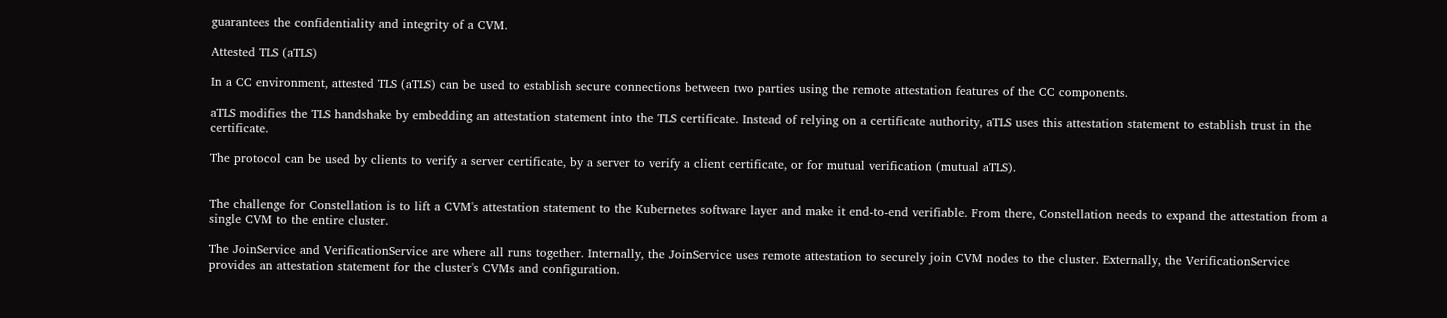guarantees the confidentiality and integrity of a CVM.

Attested TLS (aTLS)

In a CC environment, attested TLS (aTLS) can be used to establish secure connections between two parties using the remote attestation features of the CC components.

aTLS modifies the TLS handshake by embedding an attestation statement into the TLS certificate. Instead of relying on a certificate authority, aTLS uses this attestation statement to establish trust in the certificate.

The protocol can be used by clients to verify a server certificate, by a server to verify a client certificate, or for mutual verification (mutual aTLS).


The challenge for Constellation is to lift a CVM's attestation statement to the Kubernetes software layer and make it end-to-end verifiable. From there, Constellation needs to expand the attestation from a single CVM to the entire cluster.

The JoinService and VerificationService are where all runs together. Internally, the JoinService uses remote attestation to securely join CVM nodes to the cluster. Externally, the VerificationService provides an attestation statement for the cluster's CVMs and configuration.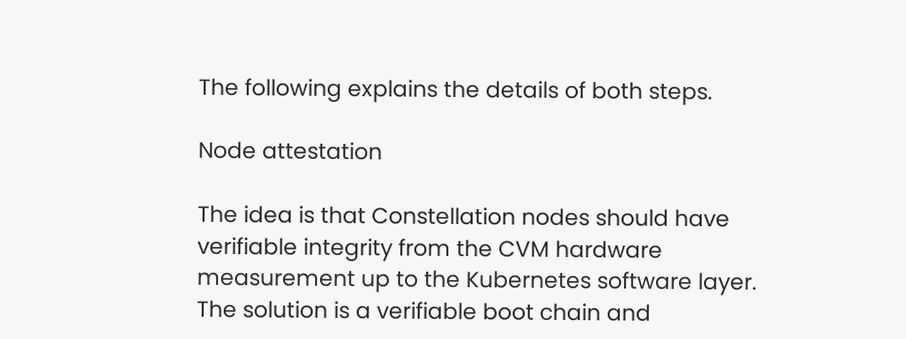The following explains the details of both steps.

Node attestation

The idea is that Constellation nodes should have verifiable integrity from the CVM hardware measurement up to the Kubernetes software layer. The solution is a verifiable boot chain and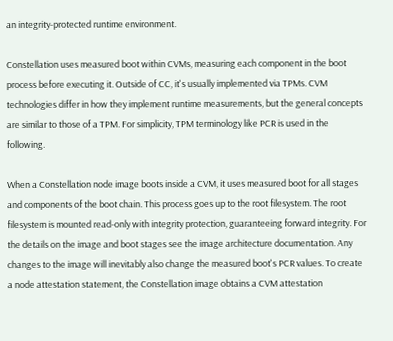an integrity-protected runtime environment.

Constellation uses measured boot within CVMs, measuring each component in the boot process before executing it. Outside of CC, it's usually implemented via TPMs. CVM technologies differ in how they implement runtime measurements, but the general concepts are similar to those of a TPM. For simplicity, TPM terminology like PCR is used in the following.

When a Constellation node image boots inside a CVM, it uses measured boot for all stages and components of the boot chain. This process goes up to the root filesystem. The root filesystem is mounted read-only with integrity protection, guaranteeing forward integrity. For the details on the image and boot stages see the image architecture documentation. Any changes to the image will inevitably also change the measured boot's PCR values. To create a node attestation statement, the Constellation image obtains a CVM attestation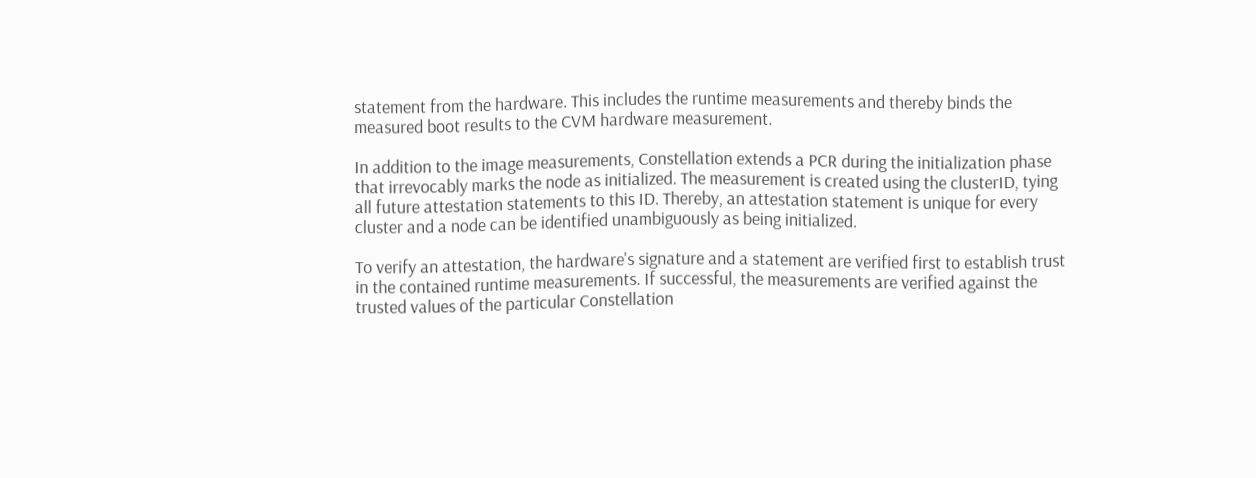statement from the hardware. This includes the runtime measurements and thereby binds the measured boot results to the CVM hardware measurement.

In addition to the image measurements, Constellation extends a PCR during the initialization phase that irrevocably marks the node as initialized. The measurement is created using the clusterID, tying all future attestation statements to this ID. Thereby, an attestation statement is unique for every cluster and a node can be identified unambiguously as being initialized.

To verify an attestation, the hardware's signature and a statement are verified first to establish trust in the contained runtime measurements. If successful, the measurements are verified against the trusted values of the particular Constellation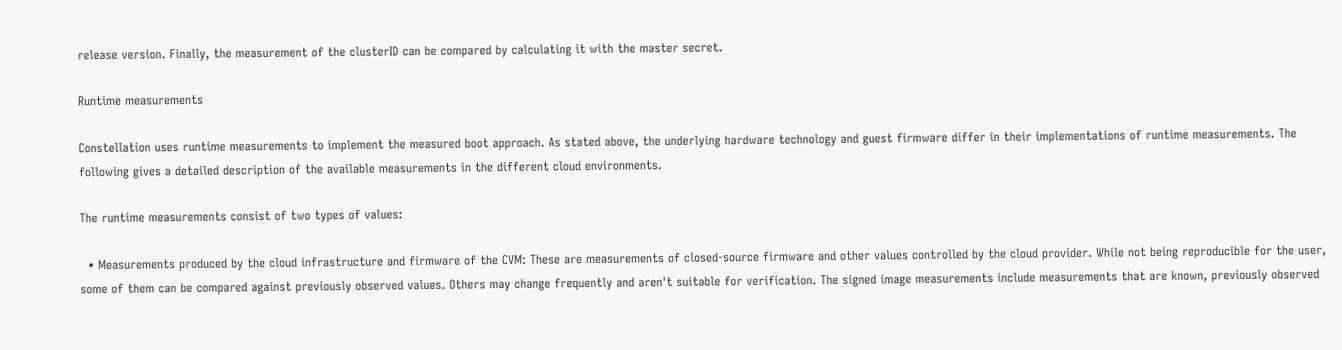release version. Finally, the measurement of the clusterID can be compared by calculating it with the master secret.

Runtime measurements

Constellation uses runtime measurements to implement the measured boot approach. As stated above, the underlying hardware technology and guest firmware differ in their implementations of runtime measurements. The following gives a detailed description of the available measurements in the different cloud environments.

The runtime measurements consist of two types of values:

  • Measurements produced by the cloud infrastructure and firmware of the CVM: These are measurements of closed-source firmware and other values controlled by the cloud provider. While not being reproducible for the user, some of them can be compared against previously observed values. Others may change frequently and aren't suitable for verification. The signed image measurements include measurements that are known, previously observed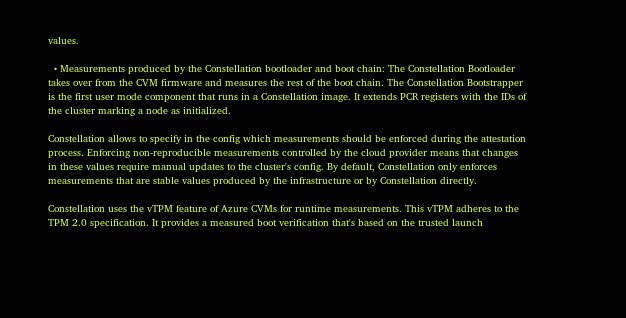values.

  • Measurements produced by the Constellation bootloader and boot chain: The Constellation Bootloader takes over from the CVM firmware and measures the rest of the boot chain. The Constellation Bootstrapper is the first user mode component that runs in a Constellation image. It extends PCR registers with the IDs of the cluster marking a node as initialized.

Constellation allows to specify in the config which measurements should be enforced during the attestation process. Enforcing non-reproducible measurements controlled by the cloud provider means that changes in these values require manual updates to the cluster's config. By default, Constellation only enforces measurements that are stable values produced by the infrastructure or by Constellation directly.

Constellation uses the vTPM feature of Azure CVMs for runtime measurements. This vTPM adheres to the TPM 2.0 specification. It provides a measured boot verification that's based on the trusted launch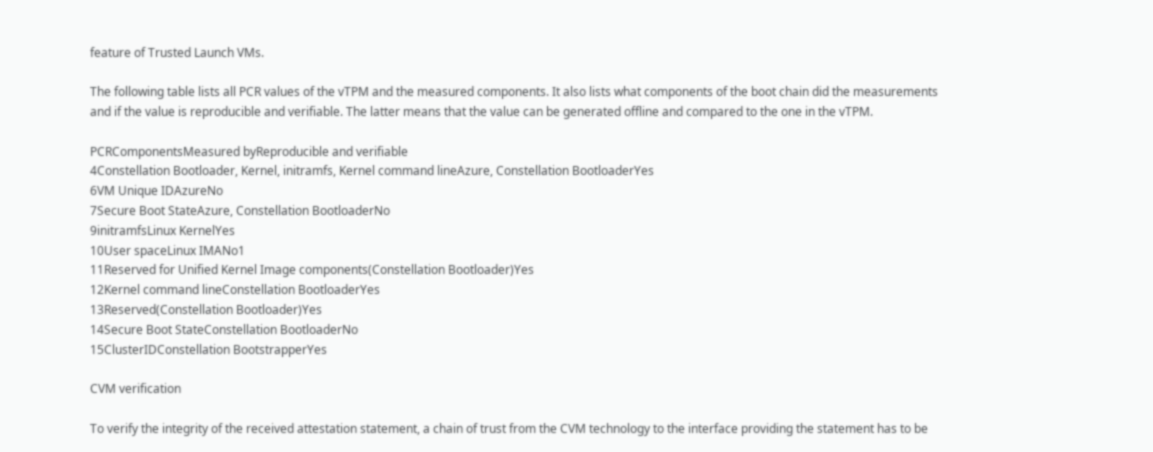feature of Trusted Launch VMs.

The following table lists all PCR values of the vTPM and the measured components. It also lists what components of the boot chain did the measurements and if the value is reproducible and verifiable. The latter means that the value can be generated offline and compared to the one in the vTPM.

PCRComponentsMeasured byReproducible and verifiable
4Constellation Bootloader, Kernel, initramfs, Kernel command lineAzure, Constellation BootloaderYes
6VM Unique IDAzureNo
7Secure Boot StateAzure, Constellation BootloaderNo
9initramfsLinux KernelYes
10User spaceLinux IMANo1
11Reserved for Unified Kernel Image components(Constellation Bootloader)Yes
12Kernel command lineConstellation BootloaderYes
13Reserved(Constellation Bootloader)Yes
14Secure Boot StateConstellation BootloaderNo
15ClusterIDConstellation BootstrapperYes

CVM verification

To verify the integrity of the received attestation statement, a chain of trust from the CVM technology to the interface providing the statement has to be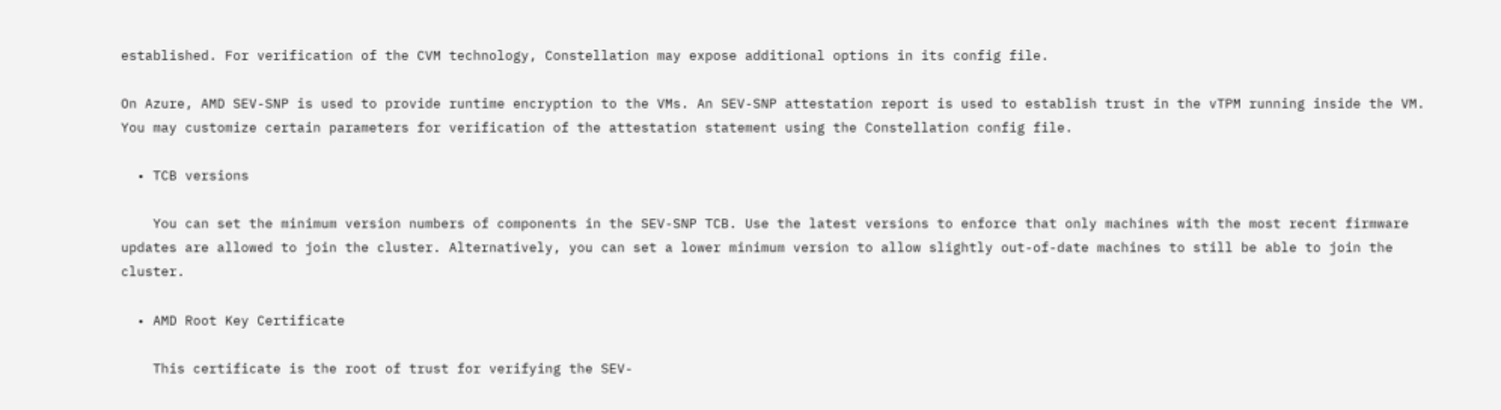established. For verification of the CVM technology, Constellation may expose additional options in its config file.

On Azure, AMD SEV-SNP is used to provide runtime encryption to the VMs. An SEV-SNP attestation report is used to establish trust in the vTPM running inside the VM. You may customize certain parameters for verification of the attestation statement using the Constellation config file.

  • TCB versions

    You can set the minimum version numbers of components in the SEV-SNP TCB. Use the latest versions to enforce that only machines with the most recent firmware updates are allowed to join the cluster. Alternatively, you can set a lower minimum version to allow slightly out-of-date machines to still be able to join the cluster.

  • AMD Root Key Certificate

    This certificate is the root of trust for verifying the SEV-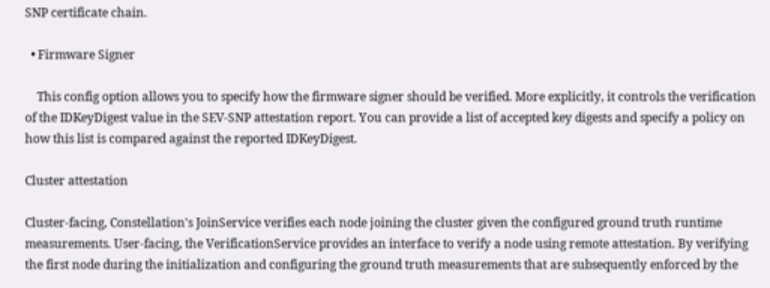SNP certificate chain.

  • Firmware Signer

    This config option allows you to specify how the firmware signer should be verified. More explicitly, it controls the verification of the IDKeyDigest value in the SEV-SNP attestation report. You can provide a list of accepted key digests and specify a policy on how this list is compared against the reported IDKeyDigest.

Cluster attestation

Cluster-facing, Constellation's JoinService verifies each node joining the cluster given the configured ground truth runtime measurements. User-facing, the VerificationService provides an interface to verify a node using remote attestation. By verifying the first node during the initialization and configuring the ground truth measurements that are subsequently enforced by the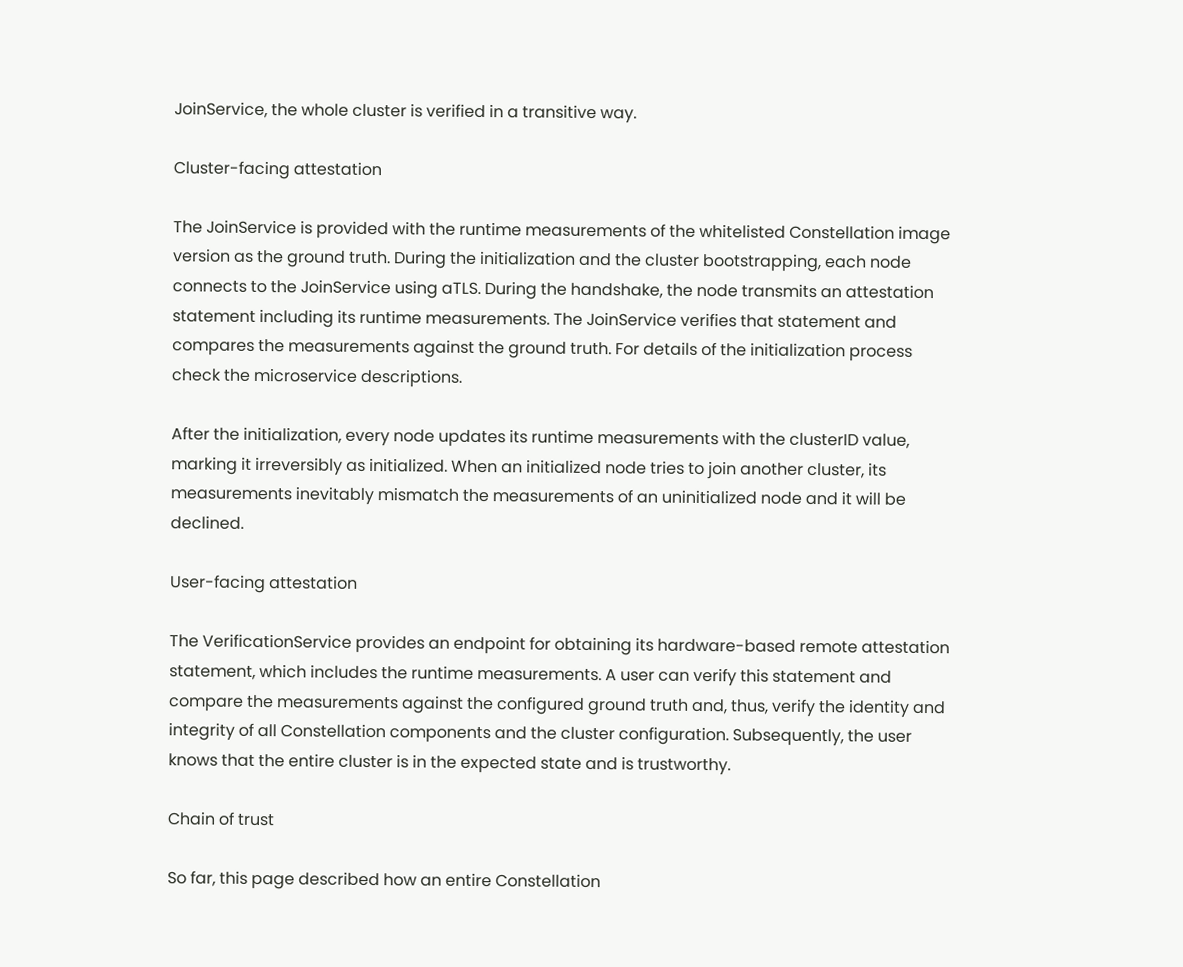JoinService, the whole cluster is verified in a transitive way.

Cluster-facing attestation

The JoinService is provided with the runtime measurements of the whitelisted Constellation image version as the ground truth. During the initialization and the cluster bootstrapping, each node connects to the JoinService using aTLS. During the handshake, the node transmits an attestation statement including its runtime measurements. The JoinService verifies that statement and compares the measurements against the ground truth. For details of the initialization process check the microservice descriptions.

After the initialization, every node updates its runtime measurements with the clusterID value, marking it irreversibly as initialized. When an initialized node tries to join another cluster, its measurements inevitably mismatch the measurements of an uninitialized node and it will be declined.

User-facing attestation

The VerificationService provides an endpoint for obtaining its hardware-based remote attestation statement, which includes the runtime measurements. A user can verify this statement and compare the measurements against the configured ground truth and, thus, verify the identity and integrity of all Constellation components and the cluster configuration. Subsequently, the user knows that the entire cluster is in the expected state and is trustworthy.

Chain of trust

So far, this page described how an entire Constellation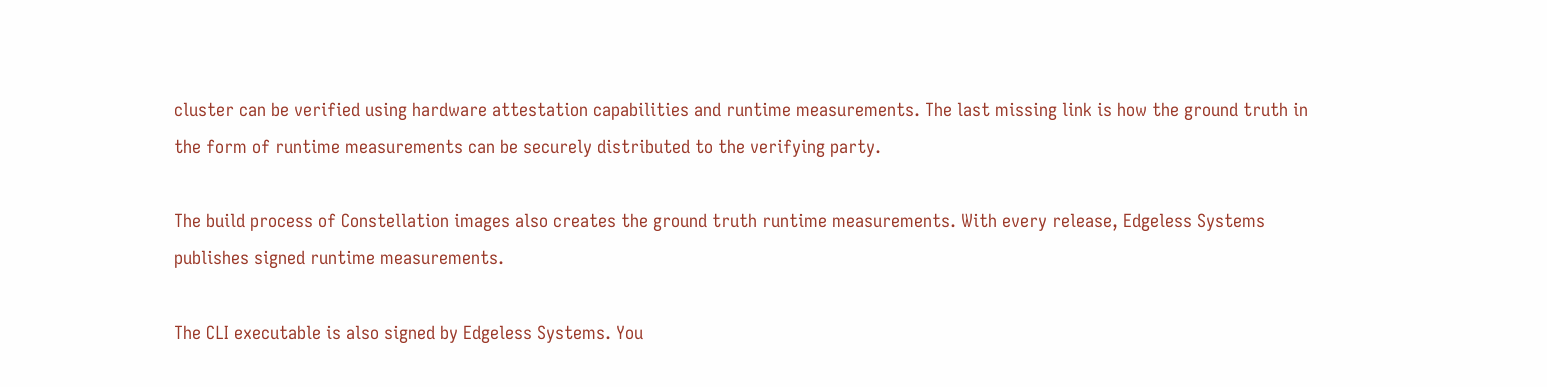cluster can be verified using hardware attestation capabilities and runtime measurements. The last missing link is how the ground truth in the form of runtime measurements can be securely distributed to the verifying party.

The build process of Constellation images also creates the ground truth runtime measurements. With every release, Edgeless Systems publishes signed runtime measurements.

The CLI executable is also signed by Edgeless Systems. You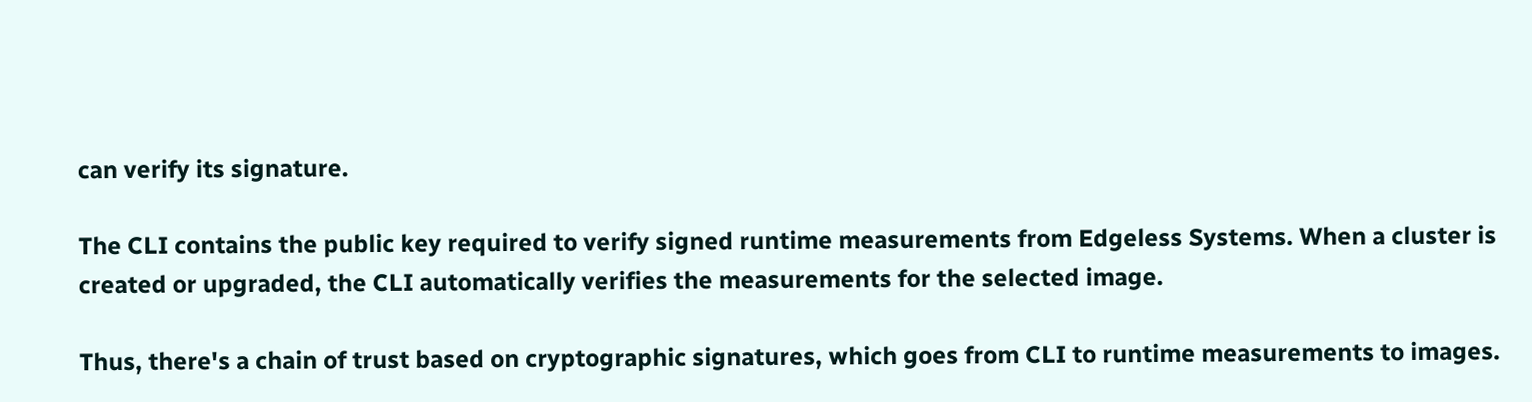can verify its signature.

The CLI contains the public key required to verify signed runtime measurements from Edgeless Systems. When a cluster is created or upgraded, the CLI automatically verifies the measurements for the selected image.

Thus, there's a chain of trust based on cryptographic signatures, which goes from CLI to runtime measurements to images.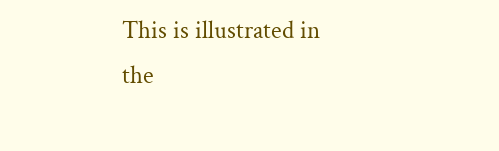This is illustrated in the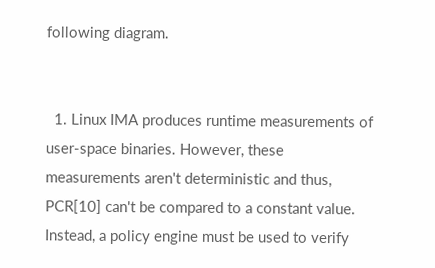following diagram.


  1. Linux IMA produces runtime measurements of user-space binaries. However, these measurements aren't deterministic and thus, PCR[10] can't be compared to a constant value. Instead, a policy engine must be used to verify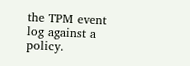the TPM event log against a policy.